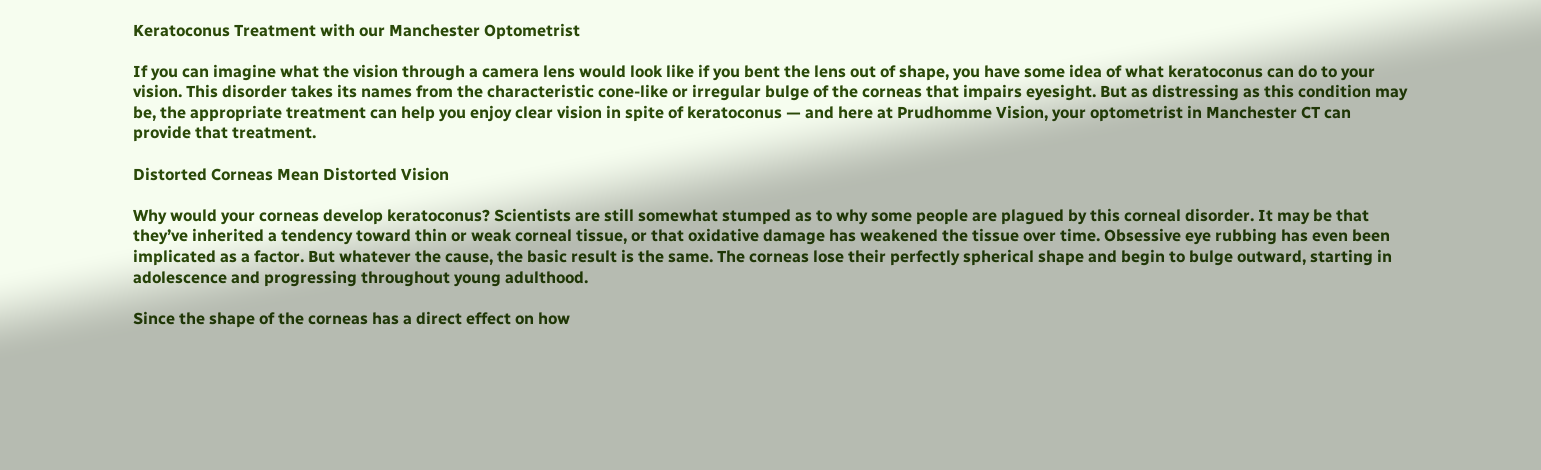Keratoconus Treatment with our Manchester Optometrist

If you can imagine what the vision through a camera lens would look like if you bent the lens out of shape, you have some idea of what keratoconus can do to your vision. This disorder takes its names from the characteristic cone-like or irregular bulge of the corneas that impairs eyesight. But as distressing as this condition may be, the appropriate treatment can help you enjoy clear vision in spite of keratoconus — and here at Prudhomme Vision, your optometrist in Manchester CT can provide that treatment.

Distorted Corneas Mean Distorted Vision

Why would your corneas develop keratoconus? Scientists are still somewhat stumped as to why some people are plagued by this corneal disorder. It may be that they’ve inherited a tendency toward thin or weak corneal tissue, or that oxidative damage has weakened the tissue over time. Obsessive eye rubbing has even been implicated as a factor. But whatever the cause, the basic result is the same. The corneas lose their perfectly spherical shape and begin to bulge outward, starting in adolescence and progressing throughout young adulthood.

Since the shape of the corneas has a direct effect on how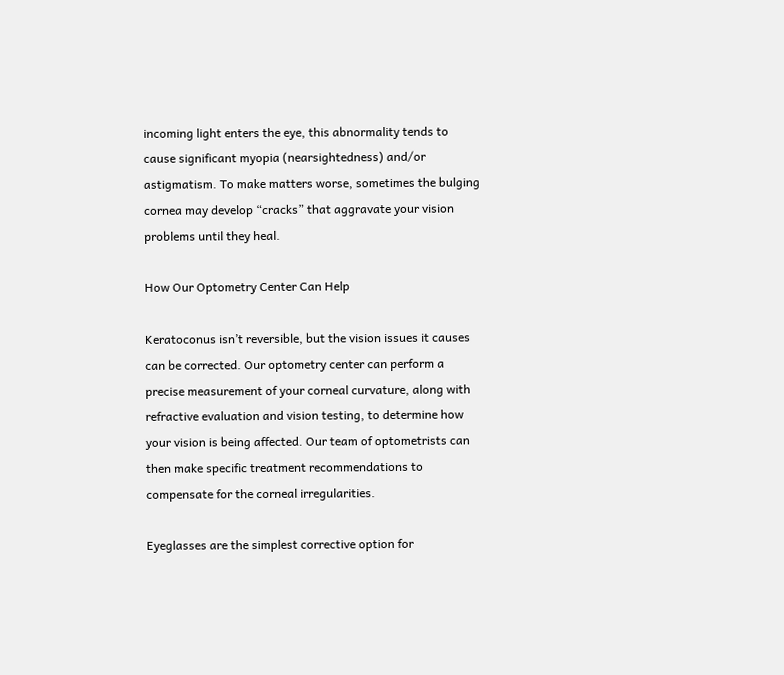incoming light enters the eye, this abnormality tends to cause significant myopia (nearsightedness) and/or astigmatism. To make matters worse, sometimes the bulging cornea may develop “cracks” that aggravate your vision problems until they heal.

How Our Optometry Center Can Help

Keratoconus isn’t reversible, but the vision issues it causes can be corrected. Our optometry center can perform a precise measurement of your corneal curvature, along with refractive evaluation and vision testing, to determine how your vision is being affected. Our team of optometrists can then make specific treatment recommendations to compensate for the corneal irregularities.

Eyeglasses are the simplest corrective option for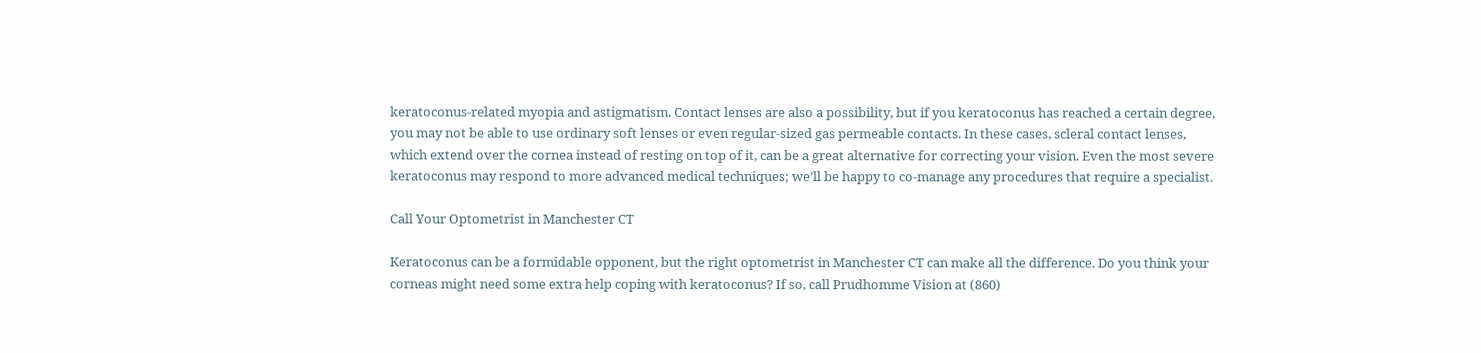keratoconus-related myopia and astigmatism. Contact lenses are also a possibility, but if you keratoconus has reached a certain degree, you may not be able to use ordinary soft lenses or even regular-sized gas permeable contacts. In these cases, scleral contact lenses, which extend over the cornea instead of resting on top of it, can be a great alternative for correcting your vision. Even the most severe keratoconus may respond to more advanced medical techniques; we’ll be happy to co-manage any procedures that require a specialist.

Call Your Optometrist in Manchester CT

Keratoconus can be a formidable opponent, but the right optometrist in Manchester CT can make all the difference. Do you think your corneas might need some extra help coping with keratoconus? If so, call Prudhomme Vision at (860)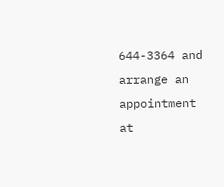644-3364 and arrange an appointment at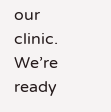our clinic. We’re ready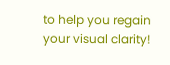to help you regain your visual clarity!